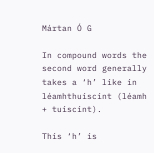Mártan Ó G

In compound words the second word generally takes a ‘h’ like in léamhthuiscint (léamh + tuiscint).

This ‘h’ is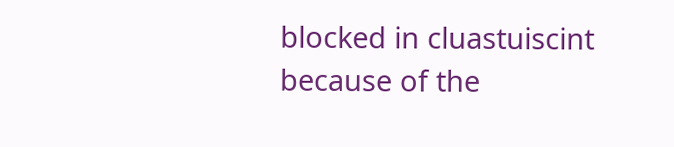blocked in cluastuiscint because of the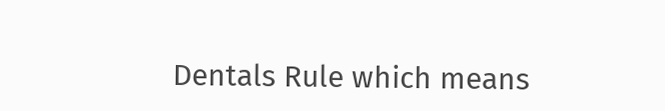Dentals Rule which means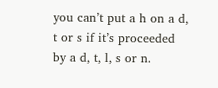you can’t put a h on a d, t or s if it’s proceeded by a d, t, l, s or n.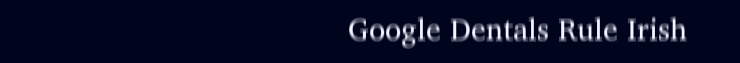Google Dentals Rule Irish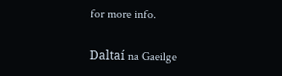for more info.

Daltaí na Gaeilge